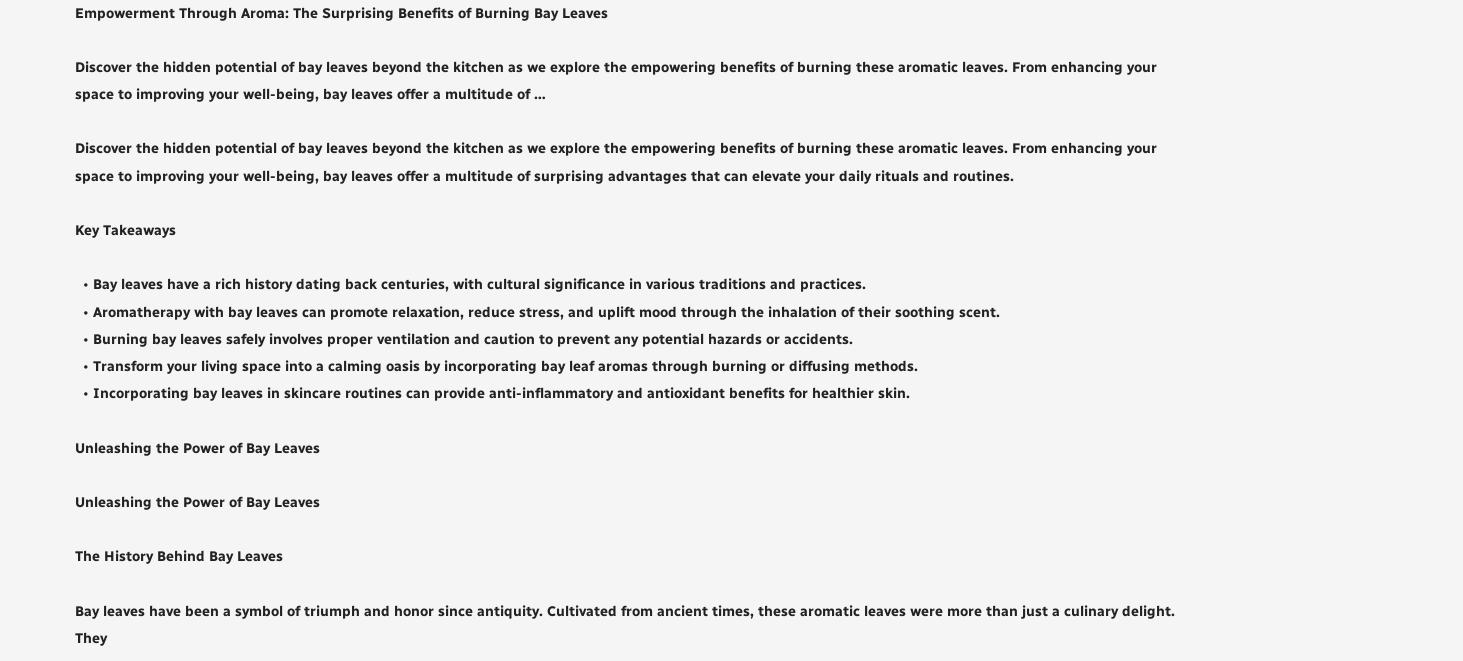Empowerment Through Aroma: The Surprising Benefits of Burning Bay Leaves

Discover the hidden potential of bay leaves beyond the kitchen as we explore the empowering benefits of burning these aromatic leaves. From enhancing your space to improving your well-being, bay leaves offer a multitude of …

Discover the hidden potential of bay leaves beyond the kitchen as we explore the empowering benefits of burning these aromatic leaves. From enhancing your space to improving your well-being, bay leaves offer a multitude of surprising advantages that can elevate your daily rituals and routines.

Key Takeaways

  • Bay leaves have a rich history dating back centuries, with cultural significance in various traditions and practices.
  • Aromatherapy with bay leaves can promote relaxation, reduce stress, and uplift mood through the inhalation of their soothing scent.
  • Burning bay leaves safely involves proper ventilation and caution to prevent any potential hazards or accidents.
  • Transform your living space into a calming oasis by incorporating bay leaf aromas through burning or diffusing methods.
  • Incorporating bay leaves in skincare routines can provide anti-inflammatory and antioxidant benefits for healthier skin.

Unleashing the Power of Bay Leaves

Unleashing the Power of Bay Leaves

The History Behind Bay Leaves

Bay leaves have been a symbol of triumph and honor since antiquity. Cultivated from ancient times, these aromatic leaves were more than just a culinary delight. They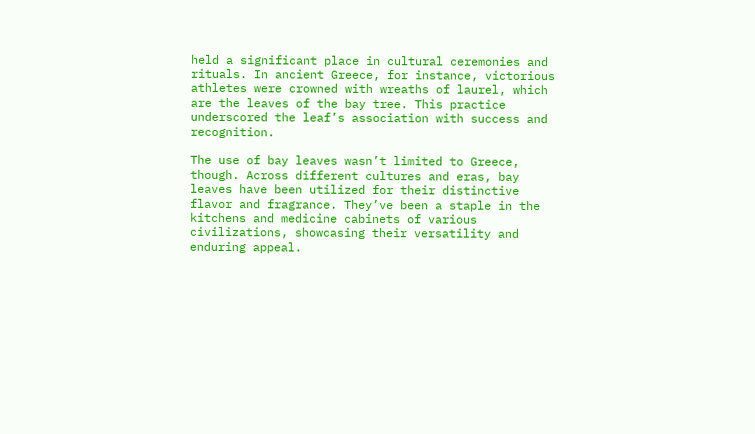held a significant place in cultural ceremonies and rituals. In ancient Greece, for instance, victorious athletes were crowned with wreaths of laurel, which are the leaves of the bay tree. This practice underscored the leaf’s association with success and recognition.

The use of bay leaves wasn’t limited to Greece, though. Across different cultures and eras, bay leaves have been utilized for their distinctive flavor and fragrance. They’ve been a staple in the kitchens and medicine cabinets of various civilizations, showcasing their versatility and enduring appeal.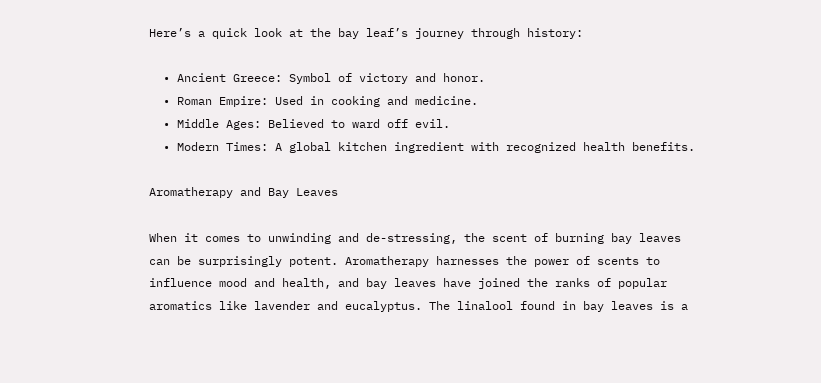Here’s a quick look at the bay leaf’s journey through history:

  • Ancient Greece: Symbol of victory and honor.
  • Roman Empire: Used in cooking and medicine.
  • Middle Ages: Believed to ward off evil.
  • Modern Times: A global kitchen ingredient with recognized health benefits.

Aromatherapy and Bay Leaves

When it comes to unwinding and de-stressing, the scent of burning bay leaves can be surprisingly potent. Aromatherapy harnesses the power of scents to influence mood and health, and bay leaves have joined the ranks of popular aromatics like lavender and eucalyptus. The linalool found in bay leaves is a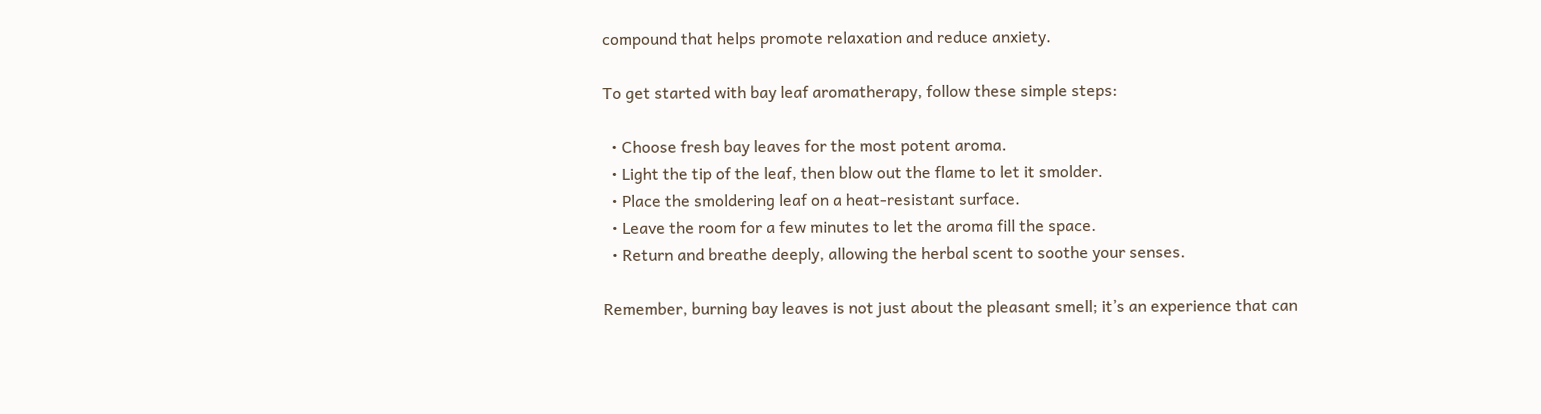compound that helps promote relaxation and reduce anxiety.

To get started with bay leaf aromatherapy, follow these simple steps:

  • Choose fresh bay leaves for the most potent aroma.
  • Light the tip of the leaf, then blow out the flame to let it smolder.
  • Place the smoldering leaf on a heat-resistant surface.
  • Leave the room for a few minutes to let the aroma fill the space.
  • Return and breathe deeply, allowing the herbal scent to soothe your senses.

Remember, burning bay leaves is not just about the pleasant smell; it’s an experience that can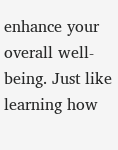enhance your overall well-being. Just like learning how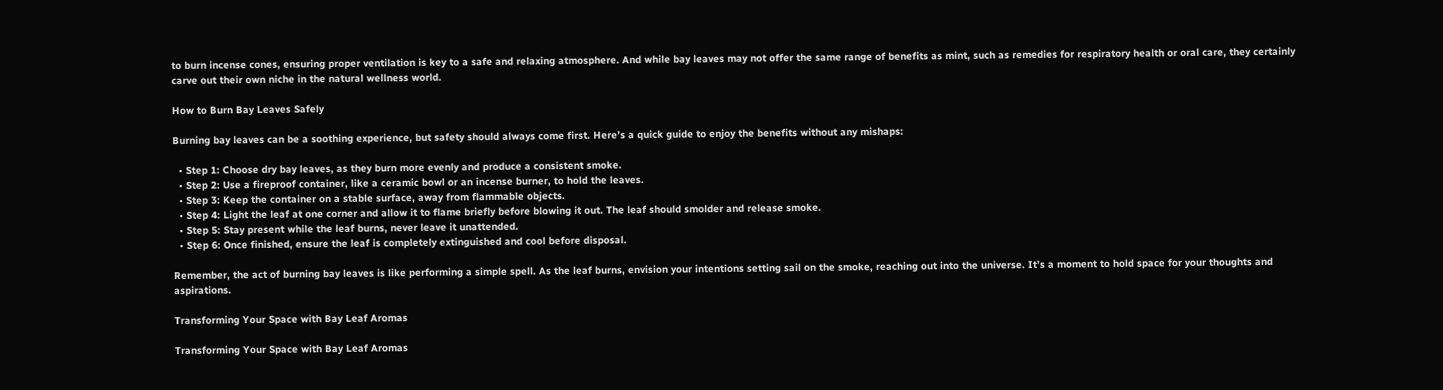to burn incense cones, ensuring proper ventilation is key to a safe and relaxing atmosphere. And while bay leaves may not offer the same range of benefits as mint, such as remedies for respiratory health or oral care, they certainly carve out their own niche in the natural wellness world.

How to Burn Bay Leaves Safely

Burning bay leaves can be a soothing experience, but safety should always come first. Here’s a quick guide to enjoy the benefits without any mishaps:

  • Step 1: Choose dry bay leaves, as they burn more evenly and produce a consistent smoke.
  • Step 2: Use a fireproof container, like a ceramic bowl or an incense burner, to hold the leaves.
  • Step 3: Keep the container on a stable surface, away from flammable objects.
  • Step 4: Light the leaf at one corner and allow it to flame briefly before blowing it out. The leaf should smolder and release smoke.
  • Step 5: Stay present while the leaf burns, never leave it unattended.
  • Step 6: Once finished, ensure the leaf is completely extinguished and cool before disposal.

Remember, the act of burning bay leaves is like performing a simple spell. As the leaf burns, envision your intentions setting sail on the smoke, reaching out into the universe. It’s a moment to hold space for your thoughts and aspirations.

Transforming Your Space with Bay Leaf Aromas

Transforming Your Space with Bay Leaf Aromas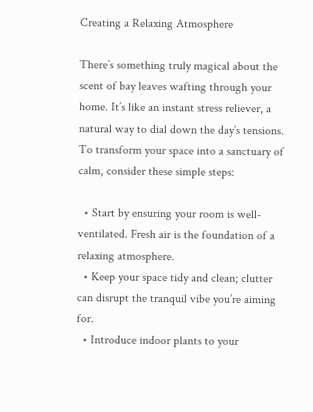Creating a Relaxing Atmosphere

There’s something truly magical about the scent of bay leaves wafting through your home. It’s like an instant stress reliever, a natural way to dial down the day’s tensions. To transform your space into a sanctuary of calm, consider these simple steps:

  • Start by ensuring your room is well-ventilated. Fresh air is the foundation of a relaxing atmosphere.
  • Keep your space tidy and clean; clutter can disrupt the tranquil vibe you’re aiming for.
  • Introduce indoor plants to your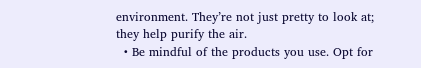environment. They’re not just pretty to look at; they help purify the air.
  • Be mindful of the products you use. Opt for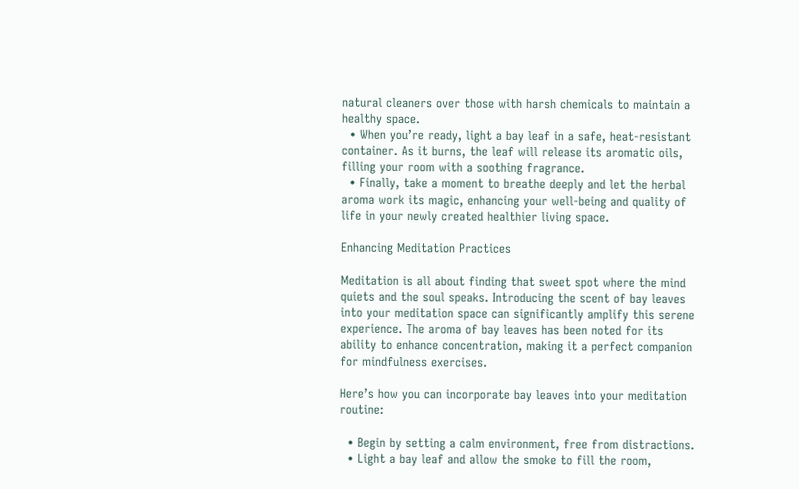natural cleaners over those with harsh chemicals to maintain a healthy space.
  • When you’re ready, light a bay leaf in a safe, heat-resistant container. As it burns, the leaf will release its aromatic oils, filling your room with a soothing fragrance.
  • Finally, take a moment to breathe deeply and let the herbal aroma work its magic, enhancing your well-being and quality of life in your newly created healthier living space.

Enhancing Meditation Practices

Meditation is all about finding that sweet spot where the mind quiets and the soul speaks. Introducing the scent of bay leaves into your meditation space can significantly amplify this serene experience. The aroma of bay leaves has been noted for its ability to enhance concentration, making it a perfect companion for mindfulness exercises.

Here’s how you can incorporate bay leaves into your meditation routine:

  • Begin by setting a calm environment, free from distractions.
  • Light a bay leaf and allow the smoke to fill the room,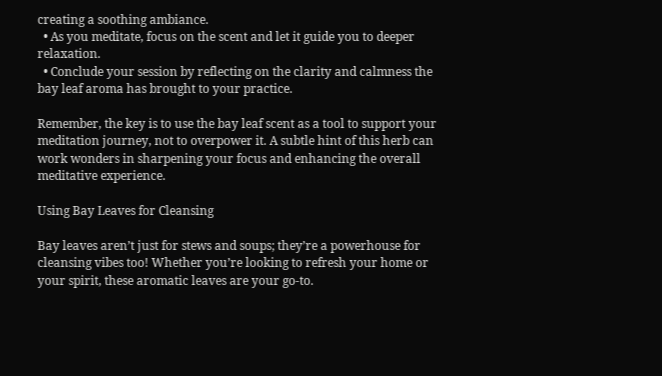creating a soothing ambiance.
  • As you meditate, focus on the scent and let it guide you to deeper relaxation.
  • Conclude your session by reflecting on the clarity and calmness the bay leaf aroma has brought to your practice.

Remember, the key is to use the bay leaf scent as a tool to support your meditation journey, not to overpower it. A subtle hint of this herb can work wonders in sharpening your focus and enhancing the overall meditative experience.

Using Bay Leaves for Cleansing

Bay leaves aren’t just for stews and soups; they’re a powerhouse for cleansing vibes too! Whether you’re looking to refresh your home or your spirit, these aromatic leaves are your go-to.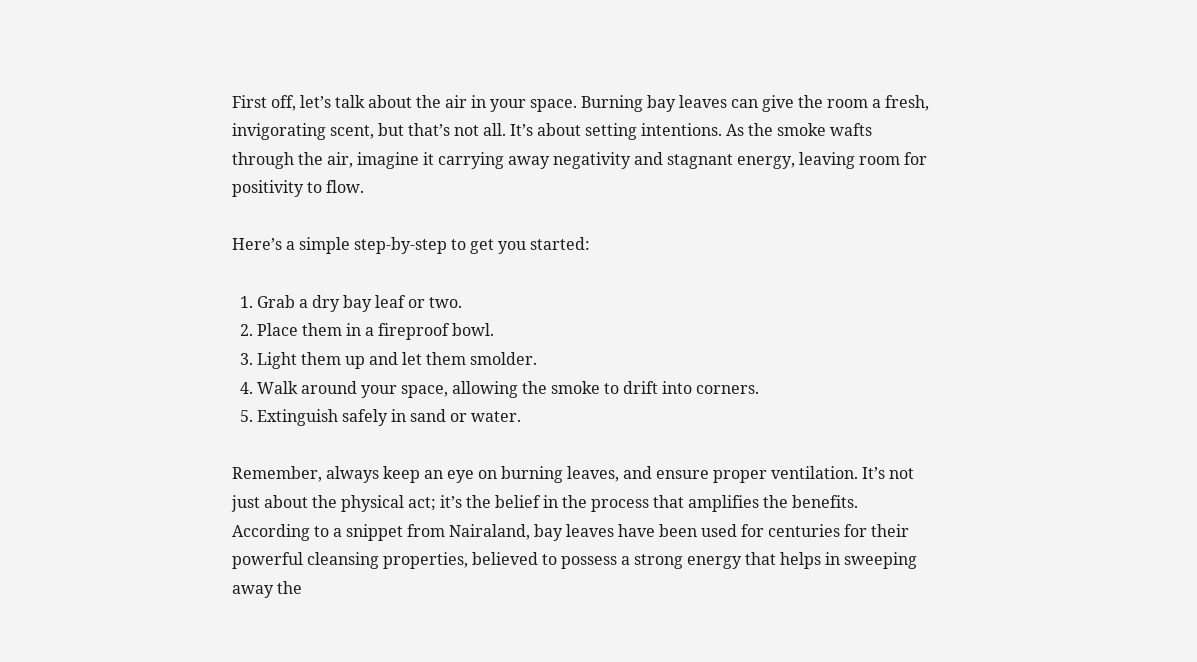First off, let’s talk about the air in your space. Burning bay leaves can give the room a fresh, invigorating scent, but that’s not all. It’s about setting intentions. As the smoke wafts through the air, imagine it carrying away negativity and stagnant energy, leaving room for positivity to flow.

Here’s a simple step-by-step to get you started:

  1. Grab a dry bay leaf or two.
  2. Place them in a fireproof bowl.
  3. Light them up and let them smolder.
  4. Walk around your space, allowing the smoke to drift into corners.
  5. Extinguish safely in sand or water.

Remember, always keep an eye on burning leaves, and ensure proper ventilation. It’s not just about the physical act; it’s the belief in the process that amplifies the benefits. According to a snippet from Nairaland, bay leaves have been used for centuries for their powerful cleansing properties, believed to possess a strong energy that helps in sweeping away the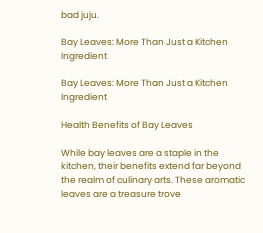bad juju.

Bay Leaves: More Than Just a Kitchen Ingredient

Bay Leaves: More Than Just a Kitchen Ingredient

Health Benefits of Bay Leaves

While bay leaves are a staple in the kitchen, their benefits extend far beyond the realm of culinary arts. These aromatic leaves are a treasure trove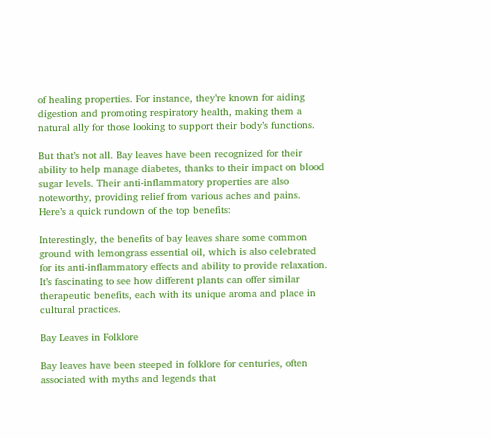of healing properties. For instance, they’re known for aiding digestion and promoting respiratory health, making them a natural ally for those looking to support their body’s functions.

But that’s not all. Bay leaves have been recognized for their ability to help manage diabetes, thanks to their impact on blood sugar levels. Their anti-inflammatory properties are also noteworthy, providing relief from various aches and pains. Here’s a quick rundown of the top benefits:

Interestingly, the benefits of bay leaves share some common ground with lemongrass essential oil, which is also celebrated for its anti-inflammatory effects and ability to provide relaxation. It’s fascinating to see how different plants can offer similar therapeutic benefits, each with its unique aroma and place in cultural practices.

Bay Leaves in Folklore

Bay leaves have been steeped in folklore for centuries, often associated with myths and legends that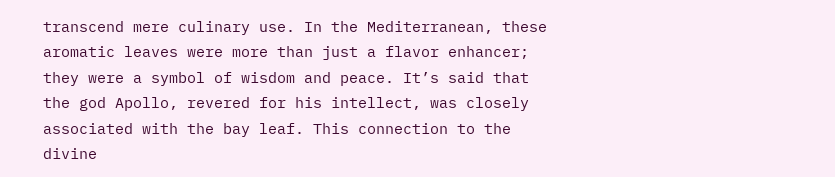transcend mere culinary use. In the Mediterranean, these aromatic leaves were more than just a flavor enhancer; they were a symbol of wisdom and peace. It’s said that the god Apollo, revered for his intellect, was closely associated with the bay leaf. This connection to the divine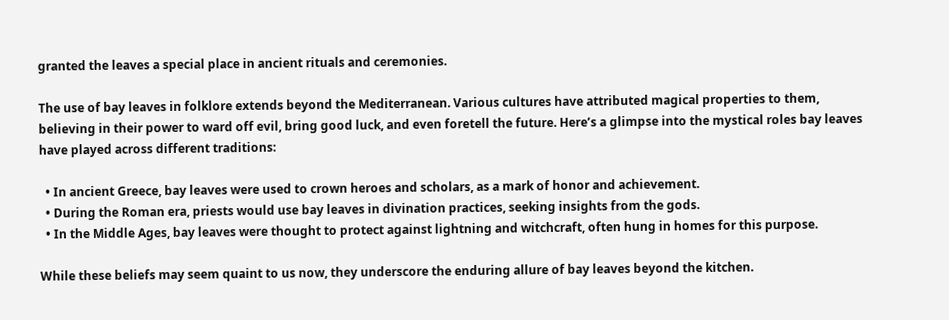granted the leaves a special place in ancient rituals and ceremonies.

The use of bay leaves in folklore extends beyond the Mediterranean. Various cultures have attributed magical properties to them, believing in their power to ward off evil, bring good luck, and even foretell the future. Here’s a glimpse into the mystical roles bay leaves have played across different traditions:

  • In ancient Greece, bay leaves were used to crown heroes and scholars, as a mark of honor and achievement.
  • During the Roman era, priests would use bay leaves in divination practices, seeking insights from the gods.
  • In the Middle Ages, bay leaves were thought to protect against lightning and witchcraft, often hung in homes for this purpose.

While these beliefs may seem quaint to us now, they underscore the enduring allure of bay leaves beyond the kitchen.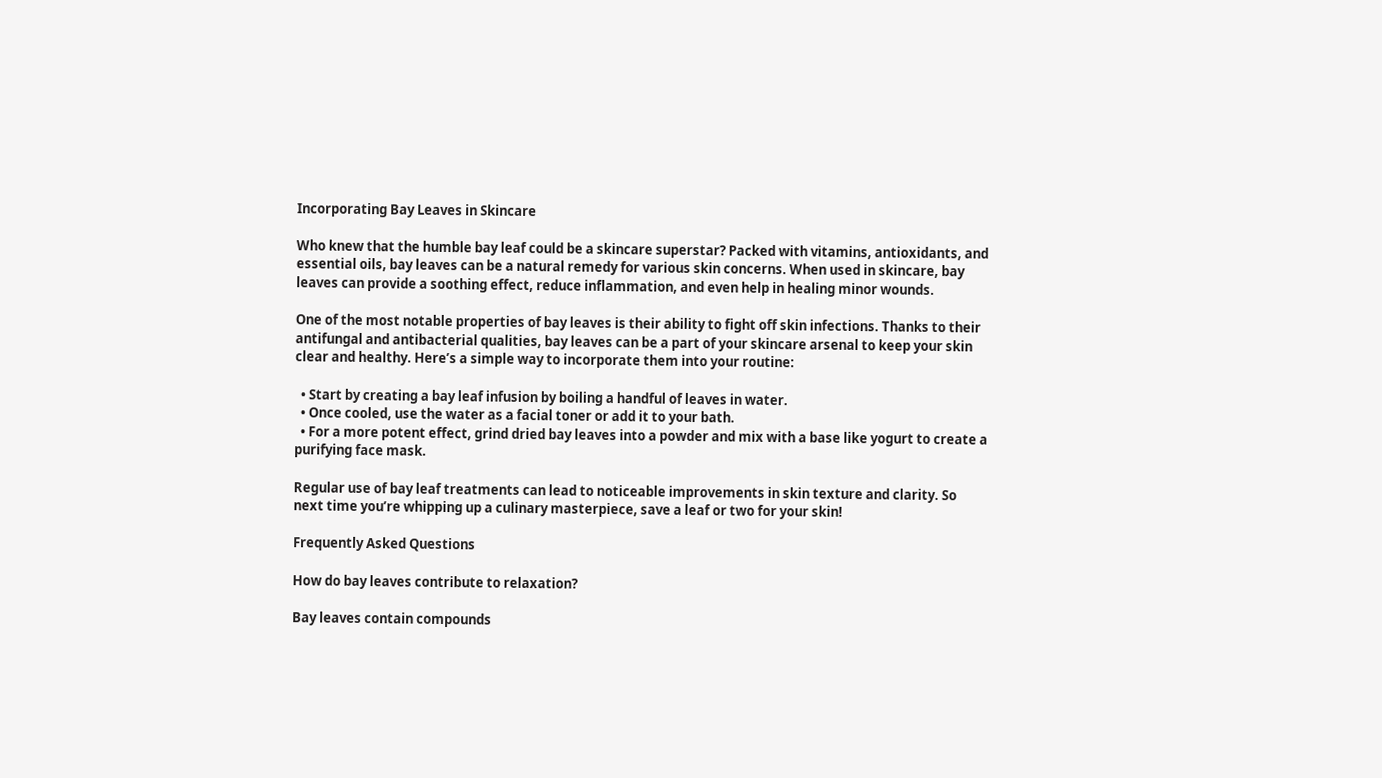Incorporating Bay Leaves in Skincare

Who knew that the humble bay leaf could be a skincare superstar? Packed with vitamins, antioxidants, and essential oils, bay leaves can be a natural remedy for various skin concerns. When used in skincare, bay leaves can provide a soothing effect, reduce inflammation, and even help in healing minor wounds.

One of the most notable properties of bay leaves is their ability to fight off skin infections. Thanks to their antifungal and antibacterial qualities, bay leaves can be a part of your skincare arsenal to keep your skin clear and healthy. Here’s a simple way to incorporate them into your routine:

  • Start by creating a bay leaf infusion by boiling a handful of leaves in water.
  • Once cooled, use the water as a facial toner or add it to your bath.
  • For a more potent effect, grind dried bay leaves into a powder and mix with a base like yogurt to create a purifying face mask.

Regular use of bay leaf treatments can lead to noticeable improvements in skin texture and clarity. So next time you’re whipping up a culinary masterpiece, save a leaf or two for your skin!

Frequently Asked Questions

How do bay leaves contribute to relaxation?

Bay leaves contain compounds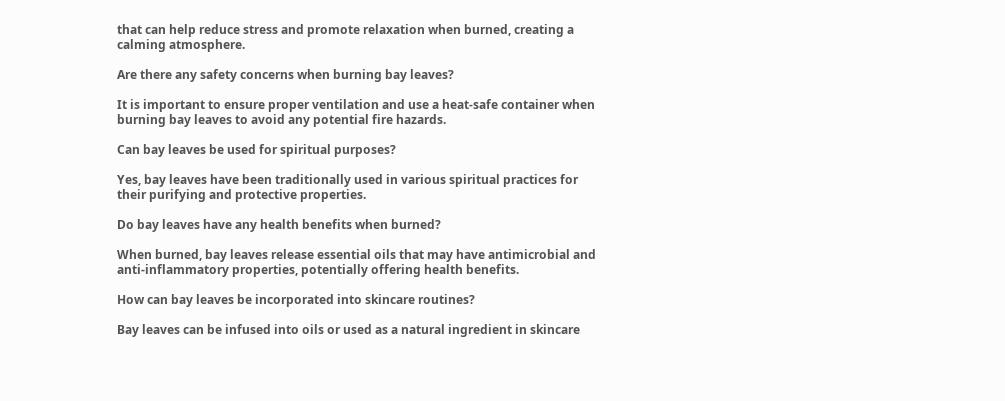that can help reduce stress and promote relaxation when burned, creating a calming atmosphere.

Are there any safety concerns when burning bay leaves?

It is important to ensure proper ventilation and use a heat-safe container when burning bay leaves to avoid any potential fire hazards.

Can bay leaves be used for spiritual purposes?

Yes, bay leaves have been traditionally used in various spiritual practices for their purifying and protective properties.

Do bay leaves have any health benefits when burned?

When burned, bay leaves release essential oils that may have antimicrobial and anti-inflammatory properties, potentially offering health benefits.

How can bay leaves be incorporated into skincare routines?

Bay leaves can be infused into oils or used as a natural ingredient in skincare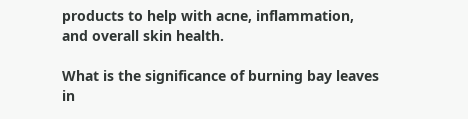products to help with acne, inflammation, and overall skin health.

What is the significance of burning bay leaves in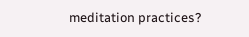meditation practices?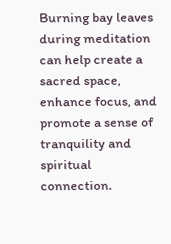Burning bay leaves during meditation can help create a sacred space, enhance focus, and promote a sense of tranquility and spiritual connection.